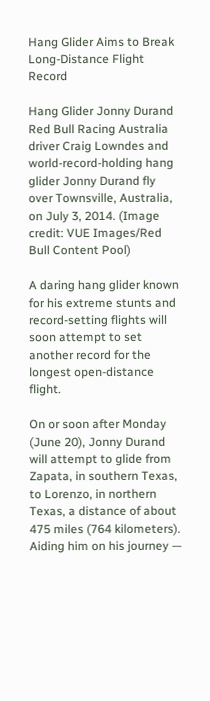Hang Glider Aims to Break Long-Distance Flight Record

Hang Glider Jonny Durand
Red Bull Racing Australia driver Craig Lowndes and world-record-holding hang glider Jonny Durand fly over Townsville, Australia, on July 3, 2014. (Image credit: VUE Images/Red Bull Content Pool)

A daring hang glider known for his extreme stunts and record-setting flights will soon attempt to set another record for the longest open-distance flight.

On or soon after Monday (June 20), Jonny Durand will attempt to glide from Zapata, in southern Texas, to Lorenzo, in northern Texas, a distance of about 475 miles (764 kilometers). Aiding him on his journey —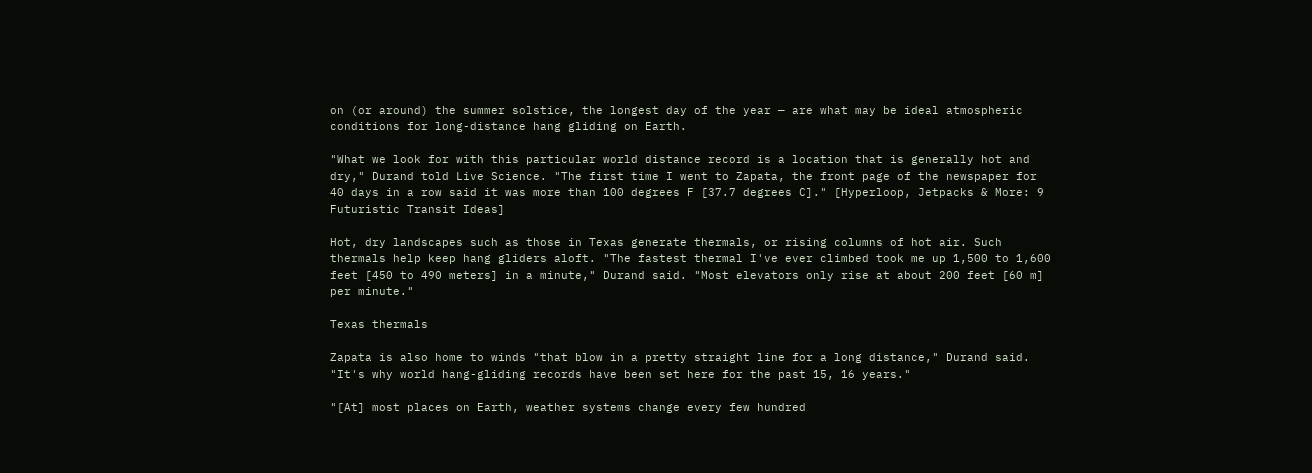on (or around) the summer solstice, the longest day of the year — are what may be ideal atmospheric conditions for long-distance hang gliding on Earth.

"What we look for with this particular world distance record is a location that is generally hot and dry," Durand told Live Science. "The first time I went to Zapata, the front page of the newspaper for 40 days in a row said it was more than 100 degrees F [37.7 degrees C]." [Hyperloop, Jetpacks & More: 9 Futuristic Transit Ideas]

Hot, dry landscapes such as those in Texas generate thermals, or rising columns of hot air. Such thermals help keep hang gliders aloft. "The fastest thermal I've ever climbed took me up 1,500 to 1,600 feet [450 to 490 meters] in a minute," Durand said. "Most elevators only rise at about 200 feet [60 m] per minute."

Texas thermals

Zapata is also home to winds "that blow in a pretty straight line for a long distance," Durand said. "It's why world hang-gliding records have been set here for the past 15, 16 years."

"[At] most places on Earth, weather systems change every few hundred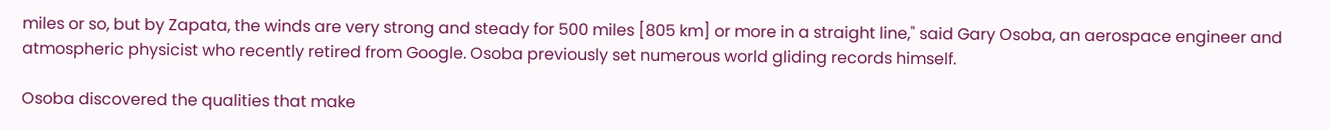miles or so, but by Zapata, the winds are very strong and steady for 500 miles [805 km] or more in a straight line," said Gary Osoba, an aerospace engineer and atmospheric physicist who recently retired from Google. Osoba previously set numerous world gliding records himself.

Osoba discovered the qualities that make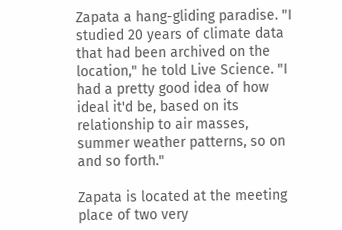Zapata a hang-gliding paradise. "I studied 20 years of climate data that had been archived on the location," he told Live Science. "I had a pretty good idea of how ideal it'd be, based on its relationship to air masses, summer weather patterns, so on and so forth."

Zapata is located at the meeting place of two very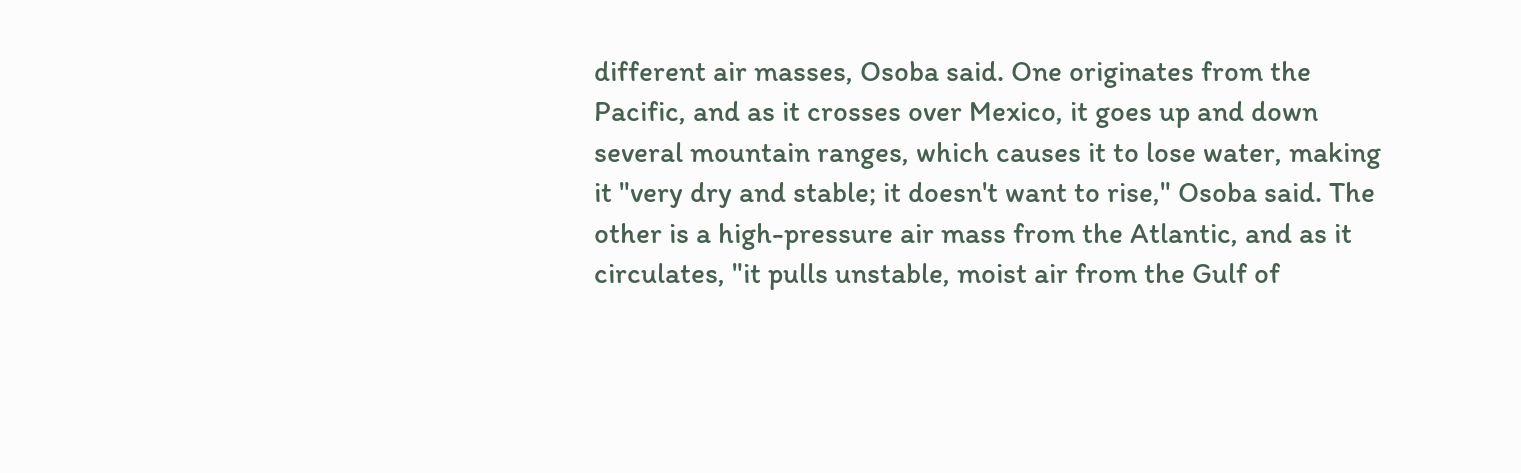different air masses, Osoba said. One originates from the Pacific, and as it crosses over Mexico, it goes up and down several mountain ranges, which causes it to lose water, making it "very dry and stable; it doesn't want to rise," Osoba said. The other is a high-pressure air mass from the Atlantic, and as it circulates, "it pulls unstable, moist air from the Gulf of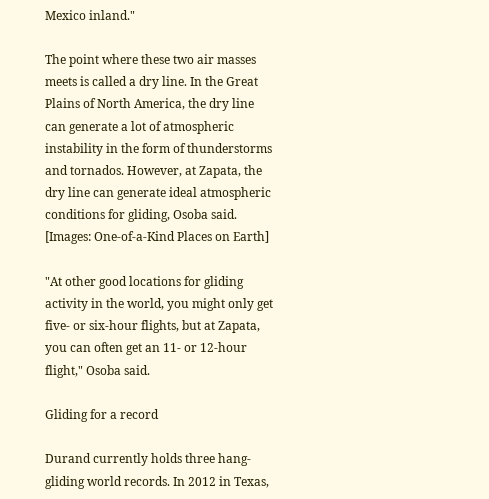Mexico inland."

The point where these two air masses meets is called a dry line. In the Great Plains of North America, the dry line can generate a lot of atmospheric instability in the form of thunderstorms and tornados. However, at Zapata, the dry line can generate ideal atmospheric conditions for gliding, Osoba said. [Images: One-of-a-Kind Places on Earth]

"At other good locations for gliding activity in the world, you might only get five- or six-hour flights, but at Zapata, you can often get an 11- or 12-hour flight," Osoba said.

Gliding for a record

Durand currently holds three hang-gliding world records. In 2012 in Texas,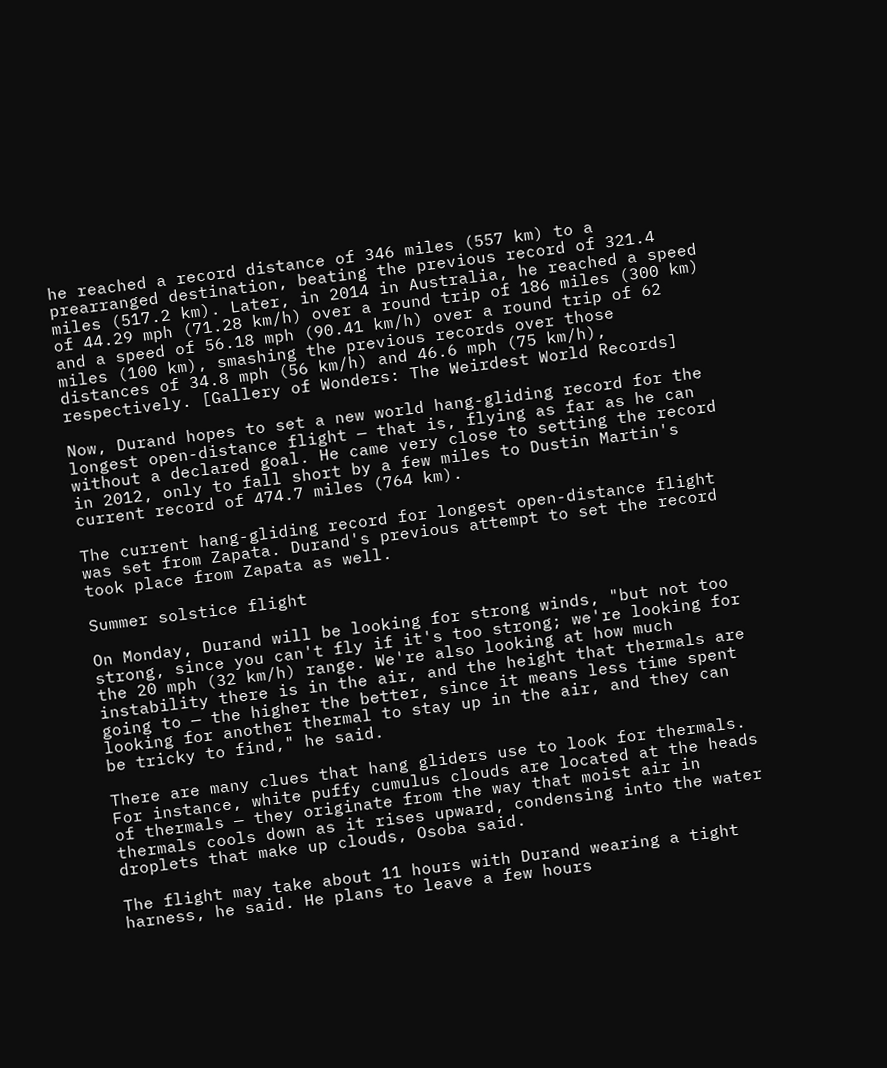he reached a record distance of 346 miles (557 km) to a prearranged destination, beating the previous record of 321.4 miles (517.2 km). Later, in 2014 in Australia, he reached a speed of 44.29 mph (71.28 km/h) over a round trip of 186 miles (300 km) and a speed of 56.18 mph (90.41 km/h) over a round trip of 62 miles (100 km), smashing the previous records over those distances of 34.8 mph (56 km/h) and 46.6 mph (75 km/h), respectively. [Gallery of Wonders: The Weirdest World Records]

Now, Durand hopes to set a new world hang-gliding record for the longest open-distance flight — that is, flying as far as he can without a declared goal. He came very close to setting the record in 2012, only to fall short by a few miles to Dustin Martin's current record of 474.7 miles (764 km).

The current hang-gliding record for longest open-distance flight was set from Zapata. Durand's previous attempt to set the record took place from Zapata as well.

Summer solstice flight

On Monday, Durand will be looking for strong winds, "but not too strong, since you can't fly if it's too strong; we're looking for the 20 mph (32 km/h) range. We're also looking at how much instability there is in the air, and the height that thermals are going to — the higher the better, since it means less time spent looking for another thermal to stay up in the air, and they can be tricky to find," he said.

There are many clues that hang gliders use to look for thermals. For instance, white puffy cumulus clouds are located at the heads of thermals — they originate from the way that moist air in thermals cools down as it rises upward, condensing into the water droplets that make up clouds, Osoba said.

The flight may take about 11 hours with Durand wearing a tight harness, he said. He plans to leave a few hours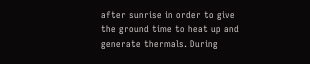after sunrise in order to give the ground time to heat up and generate thermals. During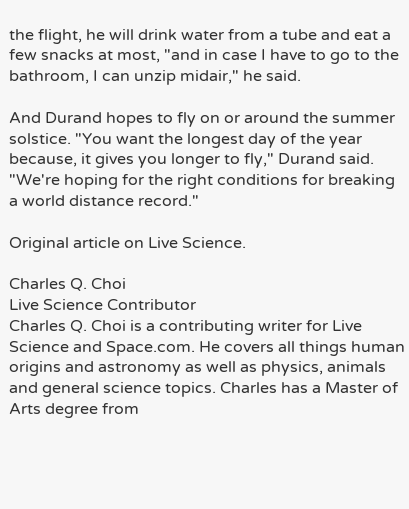the flight, he will drink water from a tube and eat a few snacks at most, "and in case I have to go to the bathroom, I can unzip midair," he said.

And Durand hopes to fly on or around the summer solstice. "You want the longest day of the year because, it gives you longer to fly," Durand said. "We're hoping for the right conditions for breaking a world distance record."

Original article on Live Science.

Charles Q. Choi
Live Science Contributor
Charles Q. Choi is a contributing writer for Live Science and Space.com. He covers all things human origins and astronomy as well as physics, animals and general science topics. Charles has a Master of Arts degree from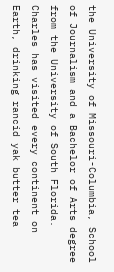the University of Missouri-Columbia, School of Journalism and a Bachelor of Arts degree from the University of South Florida. Charles has visited every continent on Earth, drinking rancid yak butter tea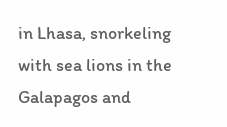in Lhasa, snorkeling with sea lions in the Galapagos and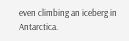even climbing an iceberg in Antarctica.